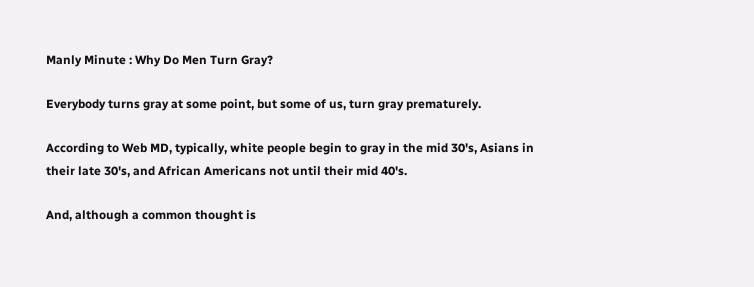Manly Minute : Why Do Men Turn Gray?

Everybody turns gray at some point, but some of us, turn gray prematurely.

According to Web MD, typically, white people begin to gray in the mid 30's, Asians in their late 30's, and African Americans not until their mid 40's.

And, although a common thought is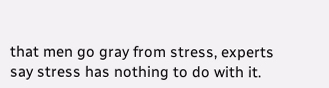that men go gray from stress, experts say stress has nothing to do with it.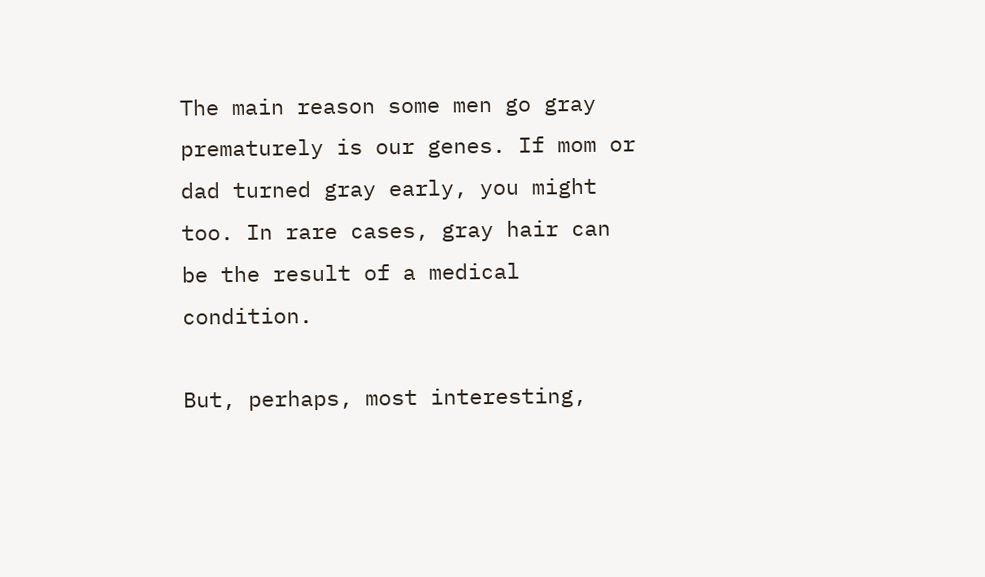The main reason some men go gray prematurely is our genes. If mom or dad turned gray early, you might too. In rare cases, gray hair can be the result of a medical condition.

But, perhaps, most interesting,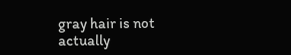gray hair is not actually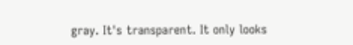gray. It's transparent. It only looks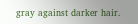gray against darker hair.